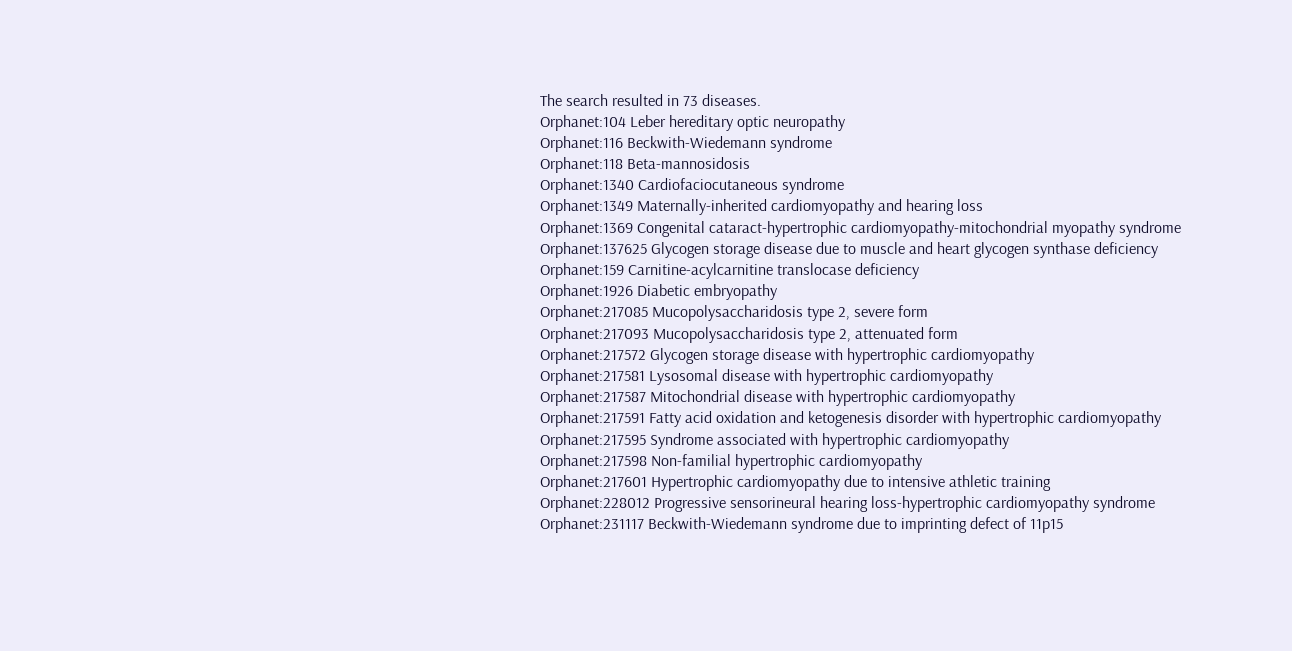The search resulted in 73 diseases.
Orphanet:104 Leber hereditary optic neuropathy
Orphanet:116 Beckwith-Wiedemann syndrome
Orphanet:118 Beta-mannosidosis
Orphanet:1340 Cardiofaciocutaneous syndrome
Orphanet:1349 Maternally-inherited cardiomyopathy and hearing loss
Orphanet:1369 Congenital cataract-hypertrophic cardiomyopathy-mitochondrial myopathy syndrome
Orphanet:137625 Glycogen storage disease due to muscle and heart glycogen synthase deficiency
Orphanet:159 Carnitine-acylcarnitine translocase deficiency
Orphanet:1926 Diabetic embryopathy
Orphanet:217085 Mucopolysaccharidosis type 2, severe form
Orphanet:217093 Mucopolysaccharidosis type 2, attenuated form
Orphanet:217572 Glycogen storage disease with hypertrophic cardiomyopathy
Orphanet:217581 Lysosomal disease with hypertrophic cardiomyopathy
Orphanet:217587 Mitochondrial disease with hypertrophic cardiomyopathy
Orphanet:217591 Fatty acid oxidation and ketogenesis disorder with hypertrophic cardiomyopathy
Orphanet:217595 Syndrome associated with hypertrophic cardiomyopathy
Orphanet:217598 Non-familial hypertrophic cardiomyopathy
Orphanet:217601 Hypertrophic cardiomyopathy due to intensive athletic training
Orphanet:228012 Progressive sensorineural hearing loss-hypertrophic cardiomyopathy syndrome
Orphanet:231117 Beckwith-Wiedemann syndrome due to imprinting defect of 11p15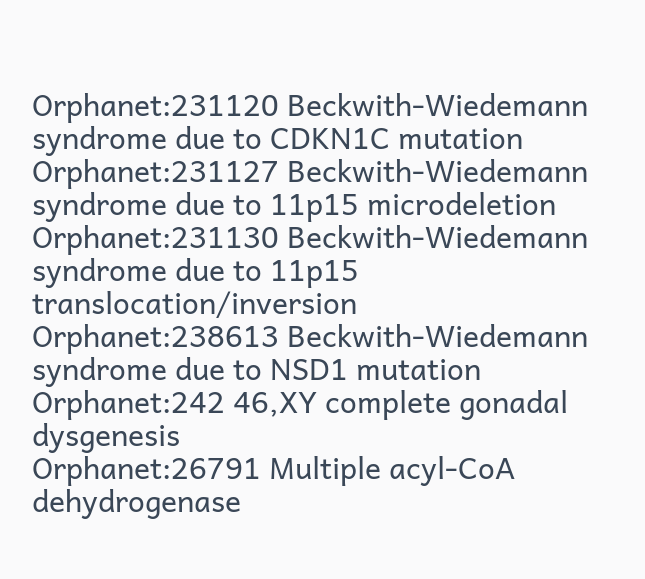Orphanet:231120 Beckwith-Wiedemann syndrome due to CDKN1C mutation
Orphanet:231127 Beckwith-Wiedemann syndrome due to 11p15 microdeletion
Orphanet:231130 Beckwith-Wiedemann syndrome due to 11p15 translocation/inversion
Orphanet:238613 Beckwith-Wiedemann syndrome due to NSD1 mutation
Orphanet:242 46,XY complete gonadal dysgenesis
Orphanet:26791 Multiple acyl-CoA dehydrogenase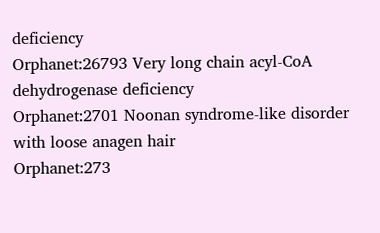deficiency
Orphanet:26793 Very long chain acyl-CoA dehydrogenase deficiency
Orphanet:2701 Noonan syndrome-like disorder with loose anagen hair
Orphanet:273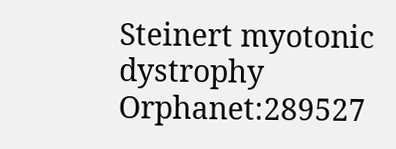Steinert myotonic dystrophy
Orphanet:289527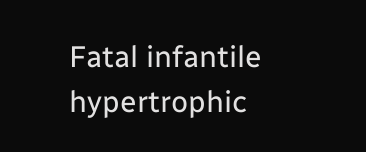Fatal infantile hypertrophic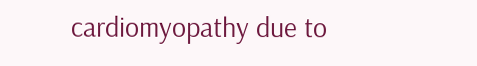cardiomyopathy due to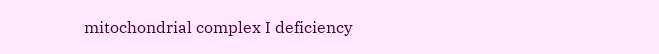mitochondrial complex I deficiency